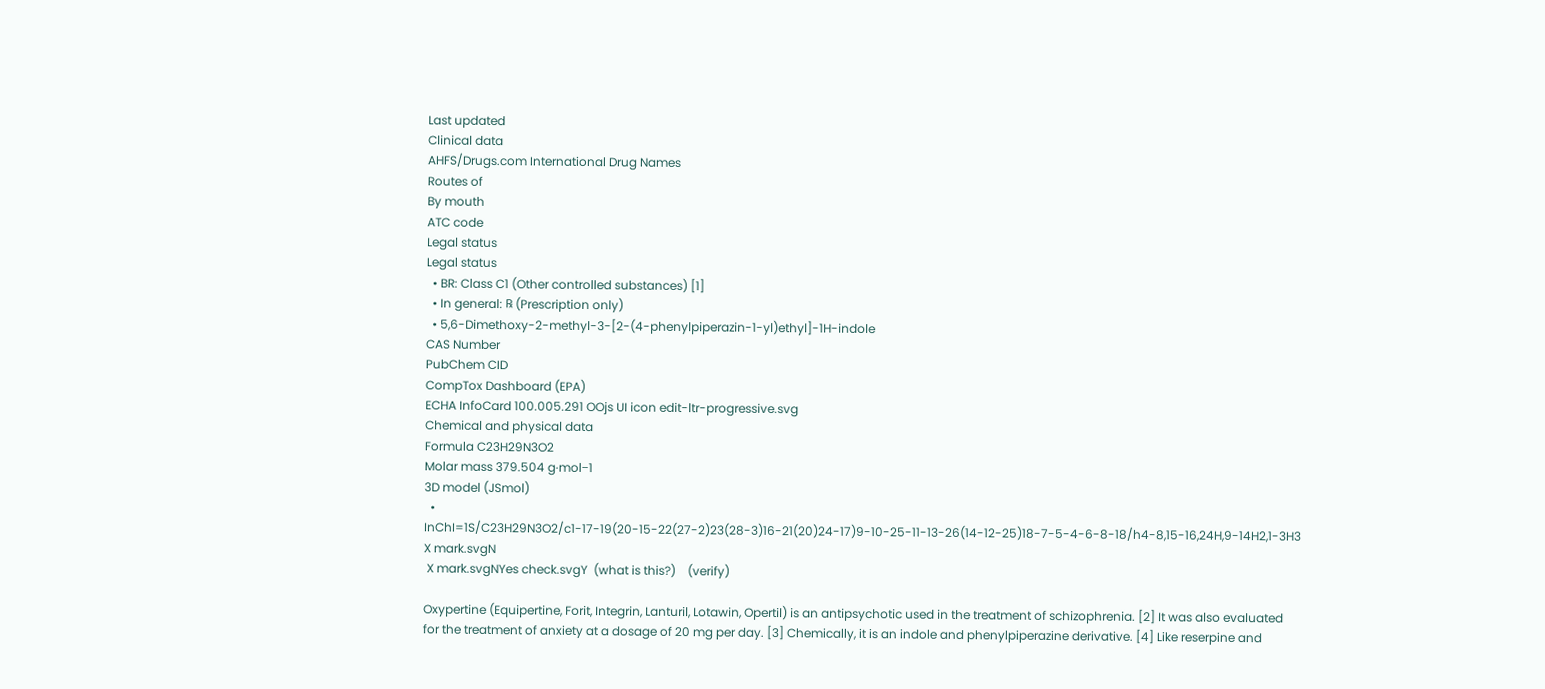Last updated
Clinical data
AHFS/Drugs.com International Drug Names
Routes of
By mouth
ATC code
Legal status
Legal status
  • BR: Class C1 (Other controlled substances) [1]
  • In general: ℞ (Prescription only)
  • 5,6-Dimethoxy-2-methyl-3-[2-(4-phenylpiperazin-1-yl)ethyl]-1H-indole
CAS Number
PubChem CID
CompTox Dashboard (EPA)
ECHA InfoCard 100.005.291 OOjs UI icon edit-ltr-progressive.svg
Chemical and physical data
Formula C23H29N3O2
Molar mass 379.504 g·mol−1
3D model (JSmol)
  • InChI=1S/C23H29N3O2/c1-17-19(20-15-22(27-2)23(28-3)16-21(20)24-17)9-10-25-11-13-26(14-12-25)18-7-5-4-6-8-18/h4-8,15-16,24H,9-14H2,1-3H3 X mark.svgN
 X mark.svgNYes check.svgY  (what is this?)    (verify)

Oxypertine (Equipertine, Forit, Integrin, Lanturil, Lotawin, Opertil) is an antipsychotic used in the treatment of schizophrenia. [2] It was also evaluated for the treatment of anxiety at a dosage of 20 mg per day. [3] Chemically, it is an indole and phenylpiperazine derivative. [4] Like reserpine and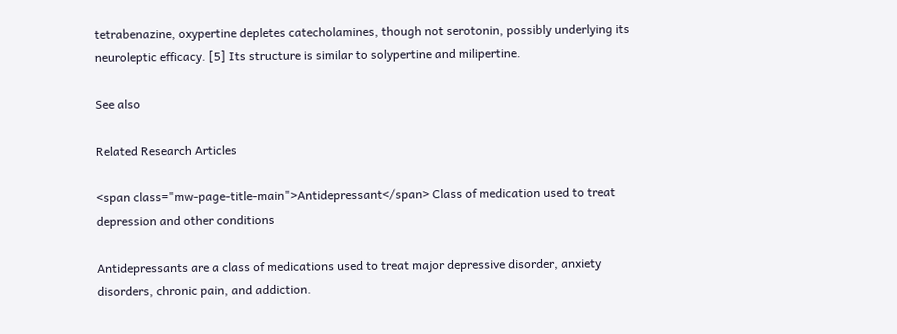tetrabenazine, oxypertine depletes catecholamines, though not serotonin, possibly underlying its neuroleptic efficacy. [5] Its structure is similar to solypertine and milipertine.

See also

Related Research Articles

<span class="mw-page-title-main">Antidepressant</span> Class of medication used to treat depression and other conditions

Antidepressants are a class of medications used to treat major depressive disorder, anxiety disorders, chronic pain, and addiction.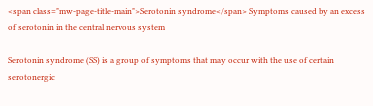<span class="mw-page-title-main">Serotonin syndrome</span> Symptoms caused by an excess of serotonin in the central nervous system

Serotonin syndrome (SS) is a group of symptoms that may occur with the use of certain serotonergic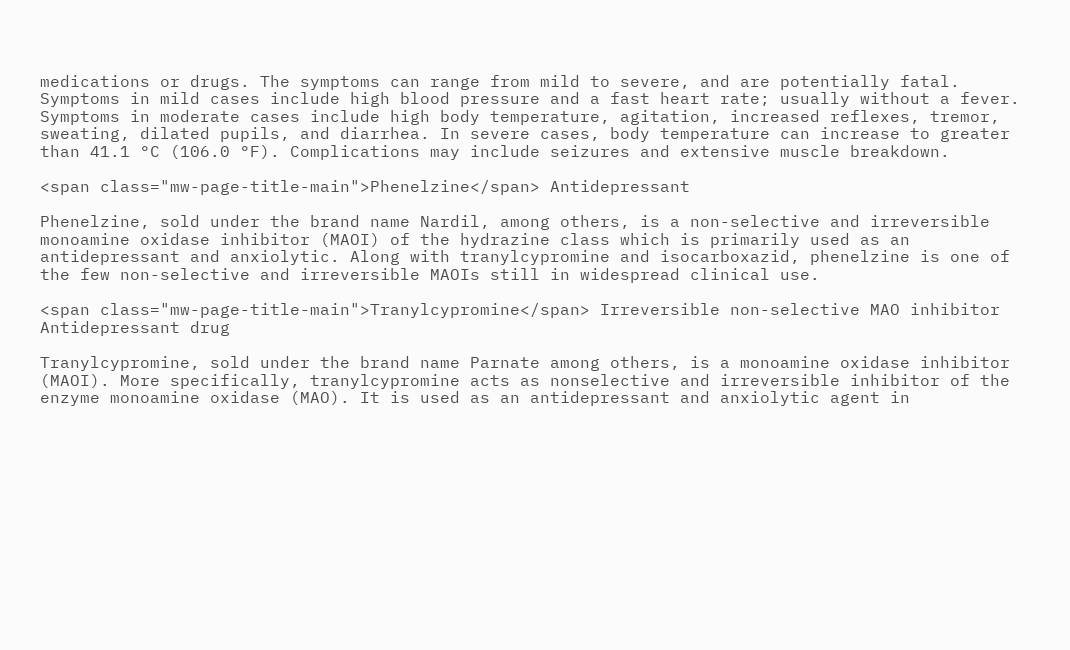medications or drugs. The symptoms can range from mild to severe, and are potentially fatal. Symptoms in mild cases include high blood pressure and a fast heart rate; usually without a fever. Symptoms in moderate cases include high body temperature, agitation, increased reflexes, tremor, sweating, dilated pupils, and diarrhea. In severe cases, body temperature can increase to greater than 41.1 °C (106.0 °F). Complications may include seizures and extensive muscle breakdown.

<span class="mw-page-title-main">Phenelzine</span> Antidepressant

Phenelzine, sold under the brand name Nardil, among others, is a non-selective and irreversible monoamine oxidase inhibitor (MAOI) of the hydrazine class which is primarily used as an antidepressant and anxiolytic. Along with tranylcypromine and isocarboxazid, phenelzine is one of the few non-selective and irreversible MAOIs still in widespread clinical use.

<span class="mw-page-title-main">Tranylcypromine</span> Irreversible non-selective MAO inhibitor Antidepressant drug

Tranylcypromine, sold under the brand name Parnate among others, is a monoamine oxidase inhibitor (MAOI). More specifically, tranylcypromine acts as nonselective and irreversible inhibitor of the enzyme monoamine oxidase (MAO). It is used as an antidepressant and anxiolytic agent in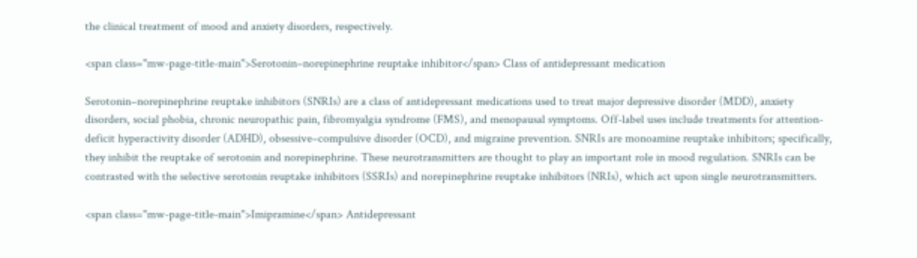the clinical treatment of mood and anxiety disorders, respectively.

<span class="mw-page-title-main">Serotonin–norepinephrine reuptake inhibitor</span> Class of antidepressant medication

Serotonin–norepinephrine reuptake inhibitors (SNRIs) are a class of antidepressant medications used to treat major depressive disorder (MDD), anxiety disorders, social phobia, chronic neuropathic pain, fibromyalgia syndrome (FMS), and menopausal symptoms. Off-label uses include treatments for attention-deficit hyperactivity disorder (ADHD), obsessive–compulsive disorder (OCD), and migraine prevention. SNRIs are monoamine reuptake inhibitors; specifically, they inhibit the reuptake of serotonin and norepinephrine. These neurotransmitters are thought to play an important role in mood regulation. SNRIs can be contrasted with the selective serotonin reuptake inhibitors (SSRIs) and norepinephrine reuptake inhibitors (NRIs), which act upon single neurotransmitters.

<span class="mw-page-title-main">Imipramine</span> Antidepressant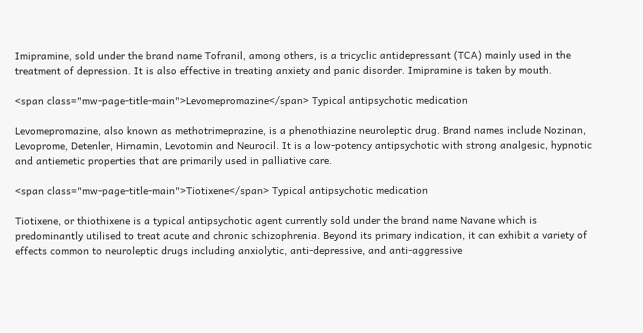Imipramine, sold under the brand name Tofranil, among others, is a tricyclic antidepressant (TCA) mainly used in the treatment of depression. It is also effective in treating anxiety and panic disorder. Imipramine is taken by mouth.

<span class="mw-page-title-main">Levomepromazine</span> Typical antipsychotic medication

Levomepromazine, also known as methotrimeprazine, is a phenothiazine neuroleptic drug. Brand names include Nozinan, Levoprome, Detenler, Hirnamin, Levotomin and Neurocil. It is a low-potency antipsychotic with strong analgesic, hypnotic and antiemetic properties that are primarily used in palliative care.

<span class="mw-page-title-main">Tiotixene</span> Typical antipsychotic medication

Tiotixene, or thiothixene is a typical antipsychotic agent currently sold under the brand name Navane which is predominantly utilised to treat acute and chronic schizophrenia. Beyond its primary indication, it can exhibit a variety of effects common to neuroleptic drugs including anxiolytic, anti-depressive, and anti-aggressive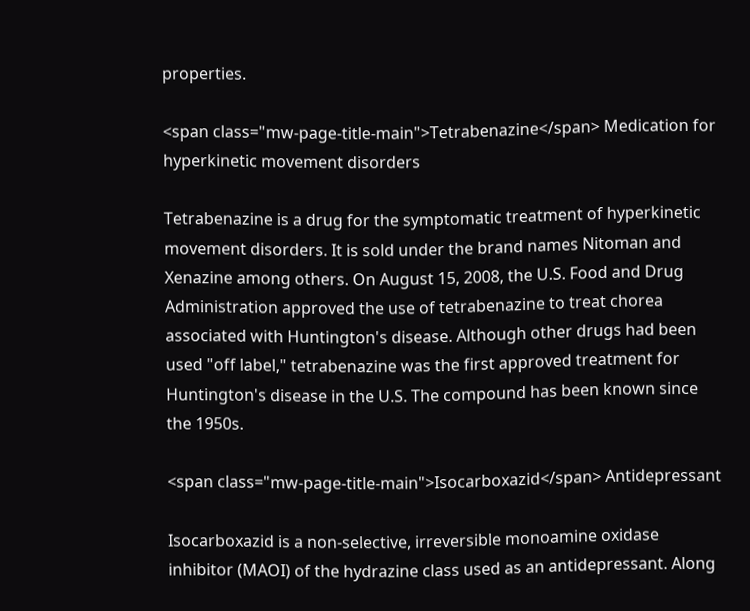properties.

<span class="mw-page-title-main">Tetrabenazine</span> Medication for hyperkinetic movement disorders

Tetrabenazine is a drug for the symptomatic treatment of hyperkinetic movement disorders. It is sold under the brand names Nitoman and Xenazine among others. On August 15, 2008, the U.S. Food and Drug Administration approved the use of tetrabenazine to treat chorea associated with Huntington's disease. Although other drugs had been used "off label," tetrabenazine was the first approved treatment for Huntington's disease in the U.S. The compound has been known since the 1950s.

<span class="mw-page-title-main">Isocarboxazid</span> Antidepressant

Isocarboxazid is a non-selective, irreversible monoamine oxidase inhibitor (MAOI) of the hydrazine class used as an antidepressant. Along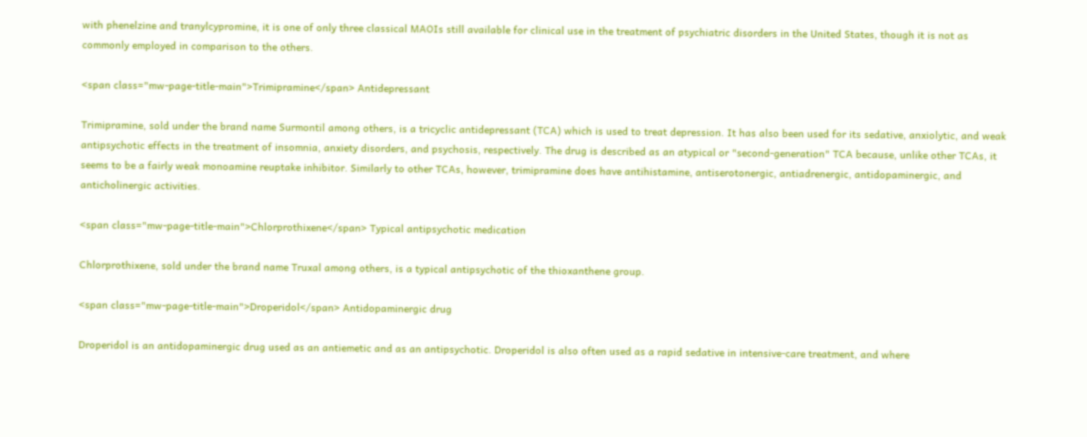with phenelzine and tranylcypromine, it is one of only three classical MAOIs still available for clinical use in the treatment of psychiatric disorders in the United States, though it is not as commonly employed in comparison to the others.

<span class="mw-page-title-main">Trimipramine</span> Antidepressant

Trimipramine, sold under the brand name Surmontil among others, is a tricyclic antidepressant (TCA) which is used to treat depression. It has also been used for its sedative, anxiolytic, and weak antipsychotic effects in the treatment of insomnia, anxiety disorders, and psychosis, respectively. The drug is described as an atypical or "second-generation" TCA because, unlike other TCAs, it seems to be a fairly weak monoamine reuptake inhibitor. Similarly to other TCAs, however, trimipramine does have antihistamine, antiserotonergic, antiadrenergic, antidopaminergic, and anticholinergic activities.

<span class="mw-page-title-main">Chlorprothixene</span> Typical antipsychotic medication

Chlorprothixene, sold under the brand name Truxal among others, is a typical antipsychotic of the thioxanthene group.

<span class="mw-page-title-main">Droperidol</span> Antidopaminergic drug

Droperidol is an antidopaminergic drug used as an antiemetic and as an antipsychotic. Droperidol is also often used as a rapid sedative in intensive-care treatment, and where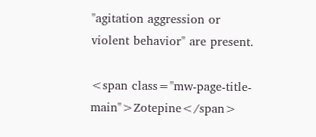"agitation aggression or violent behavior" are present.

<span class="mw-page-title-main">Zotepine</span>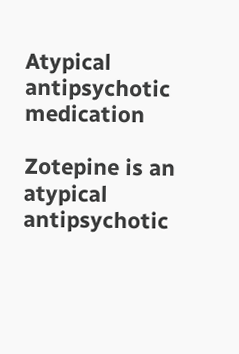Atypical antipsychotic medication

Zotepine is an atypical antipsychotic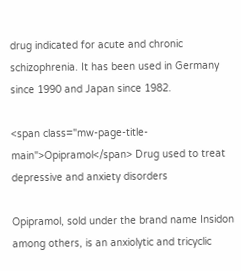drug indicated for acute and chronic schizophrenia. It has been used in Germany since 1990 and Japan since 1982.

<span class="mw-page-title-main">Opipramol</span> Drug used to treat depressive and anxiety disorders

Opipramol, sold under the brand name Insidon among others, is an anxiolytic and tricyclic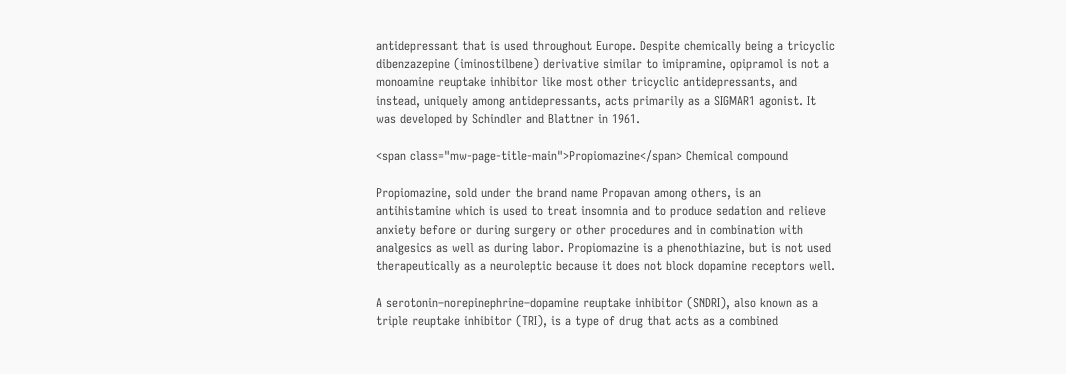antidepressant that is used throughout Europe. Despite chemically being a tricyclic dibenzazepine (iminostilbene) derivative similar to imipramine, opipramol is not a monoamine reuptake inhibitor like most other tricyclic antidepressants, and instead, uniquely among antidepressants, acts primarily as a SIGMAR1 agonist. It was developed by Schindler and Blattner in 1961.

<span class="mw-page-title-main">Propiomazine</span> Chemical compound

Propiomazine, sold under the brand name Propavan among others, is an antihistamine which is used to treat insomnia and to produce sedation and relieve anxiety before or during surgery or other procedures and in combination with analgesics as well as during labor. Propiomazine is a phenothiazine, but is not used therapeutically as a neuroleptic because it does not block dopamine receptors well.

A serotonin–norepinephrine–dopamine reuptake inhibitor (SNDRI), also known as a triple reuptake inhibitor (TRI), is a type of drug that acts as a combined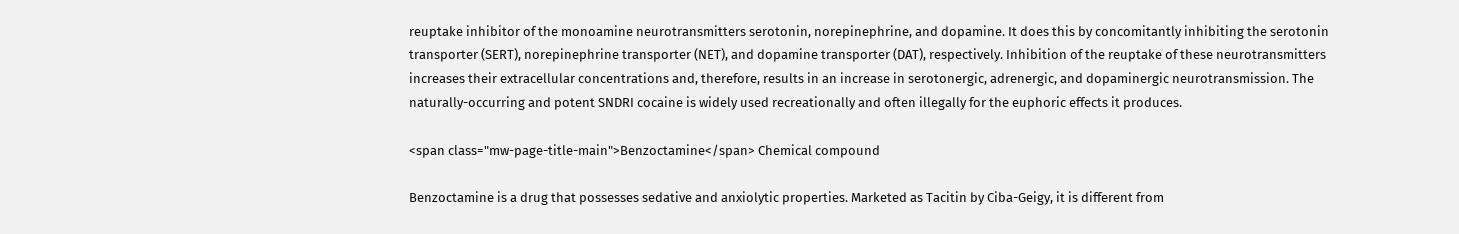reuptake inhibitor of the monoamine neurotransmitters serotonin, norepinephrine, and dopamine. It does this by concomitantly inhibiting the serotonin transporter (SERT), norepinephrine transporter (NET), and dopamine transporter (DAT), respectively. Inhibition of the reuptake of these neurotransmitters increases their extracellular concentrations and, therefore, results in an increase in serotonergic, adrenergic, and dopaminergic neurotransmission. The naturally-occurring and potent SNDRI cocaine is widely used recreationally and often illegally for the euphoric effects it produces.

<span class="mw-page-title-main">Benzoctamine</span> Chemical compound

Benzoctamine is a drug that possesses sedative and anxiolytic properties. Marketed as Tacitin by Ciba-Geigy, it is different from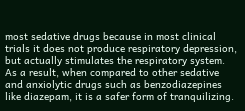most sedative drugs because in most clinical trials it does not produce respiratory depression, but actually stimulates the respiratory system. As a result, when compared to other sedative and anxiolytic drugs such as benzodiazepines like diazepam, it is a safer form of tranquilizing.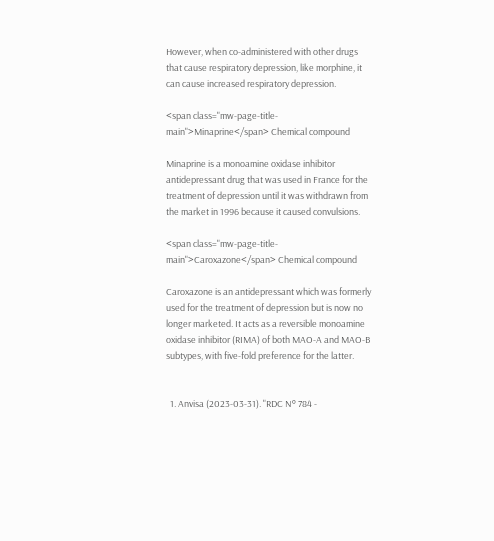However, when co-administered with other drugs that cause respiratory depression, like morphine, it can cause increased respiratory depression.

<span class="mw-page-title-main">Minaprine</span> Chemical compound

Minaprine is a monoamine oxidase inhibitor antidepressant drug that was used in France for the treatment of depression until it was withdrawn from the market in 1996 because it caused convulsions.

<span class="mw-page-title-main">Caroxazone</span> Chemical compound

Caroxazone is an antidepressant which was formerly used for the treatment of depression but is now no longer marketed. It acts as a reversible monoamine oxidase inhibitor (RIMA) of both MAO-A and MAO-B subtypes, with five-fold preference for the latter.


  1. Anvisa (2023-03-31). "RDC Nº 784 -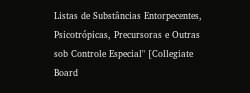Listas de Substâncias Entorpecentes, Psicotrópicas, Precursoras e Outras sob Controle Especial" [Collegiate Board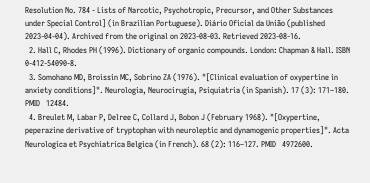Resolution No. 784 - Lists of Narcotic, Psychotropic, Precursor, and Other Substances under Special Control] (in Brazilian Portuguese). Diário Oficial da União (published 2023-04-04). Archived from the original on 2023-08-03. Retrieved 2023-08-16.
  2. Hall C, Rhodes PH (1996). Dictionary of organic compounds. London: Chapman & Hall. ISBN   0-412-54090-8.
  3. Somohano MD, Broissin MC, Sobrino ZA (1976). "[Clinical evaluation of oxypertine in anxiety conditions]". Neurologia, Neurocirugia, Psiquiatria (in Spanish). 17 (3): 171–180. PMID   12484.
  4. Breulet M, Labar P, Delree C, Collard J, Bobon J (February 1968). "[Oxypertine, peperazine derivative of tryptophan with neuroleptic and dynamogenic properties]". Acta Neurologica et Psychiatrica Belgica (in French). 68 (2): 116–127. PMID   4972600.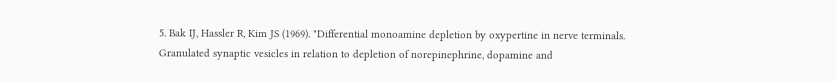5. Bak IJ, Hassler R, Kim JS (1969). "Differential monoamine depletion by oxypertine in nerve terminals. Granulated synaptic vesicles in relation to depletion of norepinephrine, dopamine and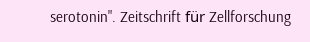serotonin". Zeitschrift für Zellforschung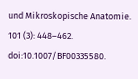und Mikroskopische Anatomie. 101 (3): 448–462. doi:10.1007/BF00335580.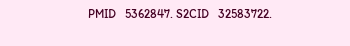PMID   5362847. S2CID   32583722.